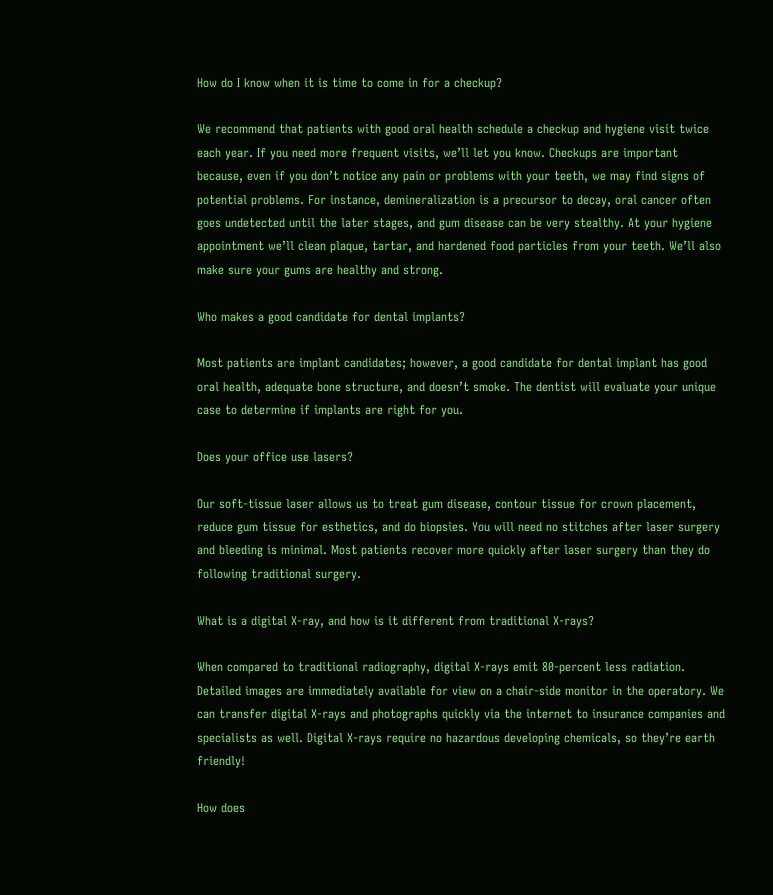How do I know when it is time to come in for a checkup?

We recommend that patients with good oral health schedule a checkup and hygiene visit twice each year. If you need more frequent visits, we’ll let you know. Checkups are important because, even if you don’t notice any pain or problems with your teeth, we may find signs of potential problems. For instance, demineralization is a precursor to decay, oral cancer often goes undetected until the later stages, and gum disease can be very stealthy. At your hygiene appointment we’ll clean plaque, tartar, and hardened food particles from your teeth. We’ll also make sure your gums are healthy and strong.

Who makes a good candidate for dental implants?

Most patients are implant candidates; however, a good candidate for dental implant has good oral health, adequate bone structure, and doesn’t smoke. The dentist will evaluate your unique case to determine if implants are right for you.

Does your office use lasers?

Our soft-tissue laser allows us to treat gum disease, contour tissue for crown placement, reduce gum tissue for esthetics, and do biopsies. You will need no stitches after laser surgery and bleeding is minimal. Most patients recover more quickly after laser surgery than they do following traditional surgery.

What is a digital X-ray, and how is it different from traditional X-rays?

When compared to traditional radiography, digital X-rays emit 80-percent less radiation. Detailed images are immediately available for view on a chair-side monitor in the operatory. We can transfer digital X-rays and photographs quickly via the internet to insurance companies and specialists as well. Digital X-rays require no hazardous developing chemicals, so they’re earth friendly!

How does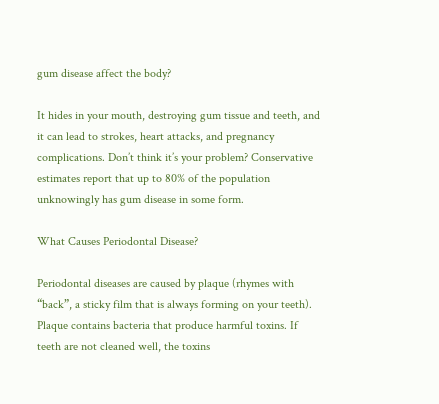gum disease affect the body?

It hides in your mouth, destroying gum tissue and teeth, and it can lead to strokes, heart attacks, and pregnancy complications. Don’t think it’s your problem? Conservative estimates report that up to 80% of the population unknowingly has gum disease in some form.

What Causes Periodontal Disease?

Periodontal diseases are caused by plaque (rhymes with “back”, a sticky film that is always forming on your teeth). Plaque contains bacteria that produce harmful toxins. If teeth are not cleaned well, the toxins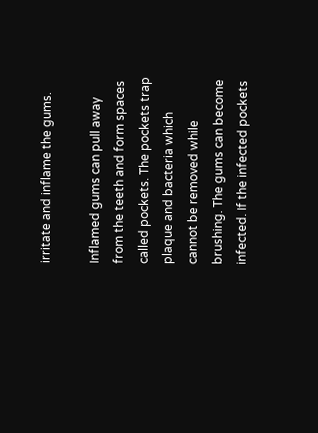irritate and inflame the gums.

Inflamed gums can pull away from the teeth and form spaces called pockets. The pockets trap plaque and bacteria which cannot be removed while brushing. The gums can become infected. If the infected pockets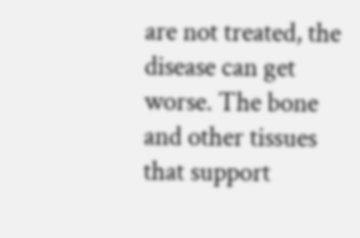are not treated, the disease can get worse. The bone and other tissues that support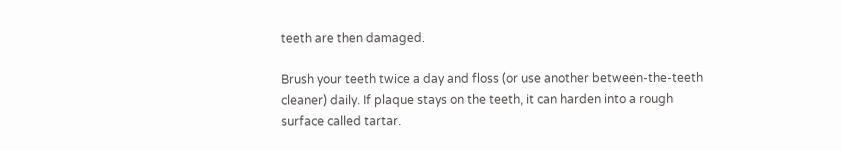teeth are then damaged.

Brush your teeth twice a day and floss (or use another between-the-teeth cleaner) daily. If plaque stays on the teeth, it can harden into a rough surface called tartar.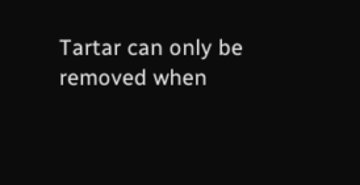Tartar can only be removed when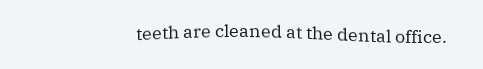teeth are cleaned at the dental office.